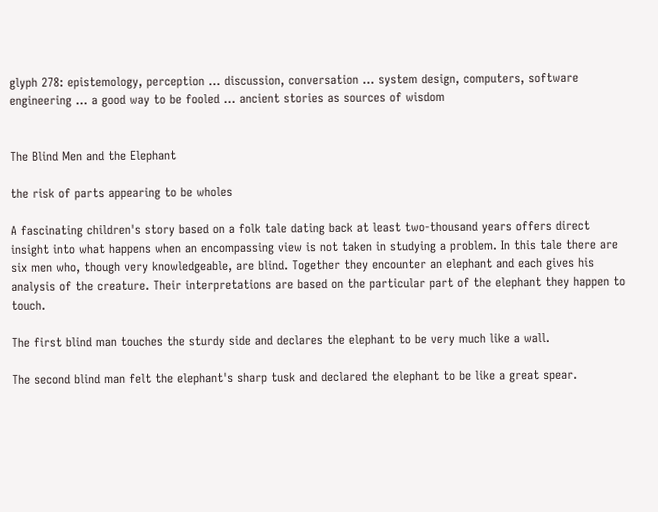glyph 278: epistemology, perception ... discussion, conversation ... system design, computers, software engineering ... a good way to be fooled ... ancient stories as sources of wisdom


The Blind Men and the Elephant

the risk of parts appearing to be wholes

A fascinating children's story based on a folk tale dating back at least two-thousand years offers direct insight into what happens when an encompassing view is not taken in studying a problem. In this tale there are six men who, though very knowledgeable, are blind. Together they encounter an elephant and each gives his analysis of the creature. Their interpretations are based on the particular part of the elephant they happen to touch.

The first blind man touches the sturdy side and declares the elephant to be very much like a wall.

The second blind man felt the elephant's sharp tusk and declared the elephant to be like a great spear.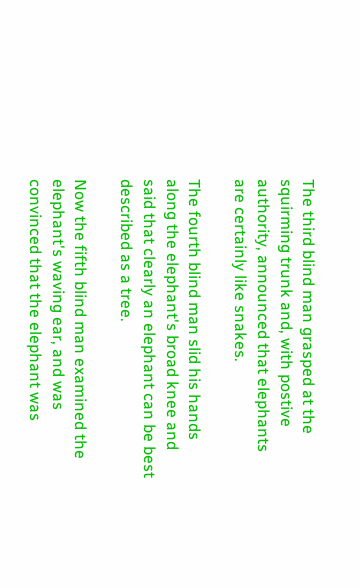The third blind man grasped at the squirming trunk and, with postive authority, announced that elephants are certainly like snakes.

The fourth blind man slid his hands along the elephant's broad knee and said that clearly an elephant can be best described as a tree.

Now the fifth blind man examined the elephant's waving ear, and was convinced that the elephant was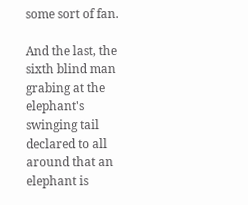some sort of fan.

And the last, the sixth blind man grabing at the elephant's swinging tail declared to all around that an elephant is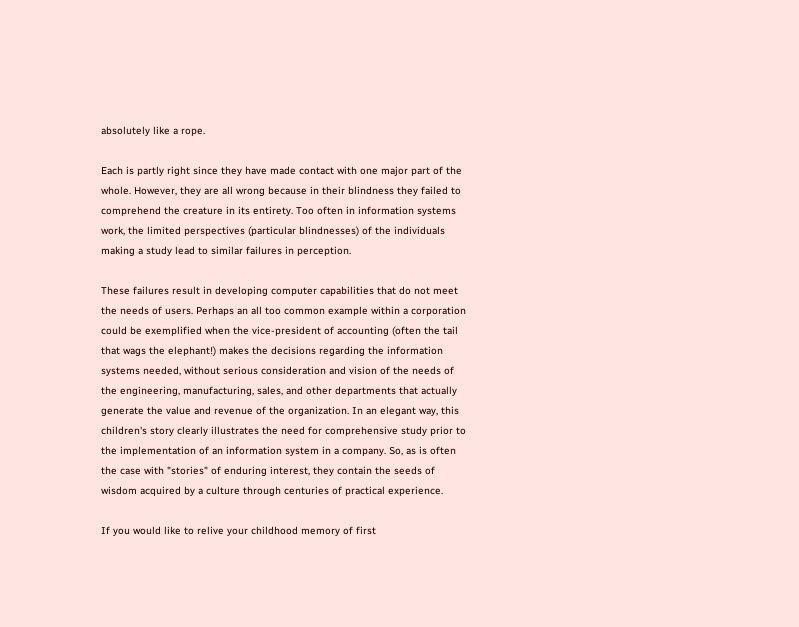absolutely like a rope.

Each is partly right since they have made contact with one major part of the whole. However, they are all wrong because in their blindness they failed to comprehend the creature in its entirety. Too often in information systems work, the limited perspectives (particular blindnesses) of the individuals making a study lead to similar failures in perception.

These failures result in developing computer capabilities that do not meet the needs of users. Perhaps an all too common example within a corporation could be exemplified when the vice-president of accounting (often the tail that wags the elephant!) makes the decisions regarding the information systems needed, without serious consideration and vision of the needs of the engineering, manufacturing, sales, and other departments that actually generate the value and revenue of the organization. In an elegant way, this children's story clearly illustrates the need for comprehensive study prior to the implementation of an information system in a company. So, as is often the case with "stories" of enduring interest, they contain the seeds of wisdom acquired by a culture through centuries of practical experience.

If you would like to relive your childhood memory of first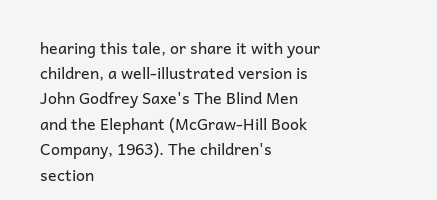hearing this tale, or share it with your children, a well-illustrated version is John Godfrey Saxe's The Blind Men and the Elephant (McGraw-Hill Book Company, 1963). The children's section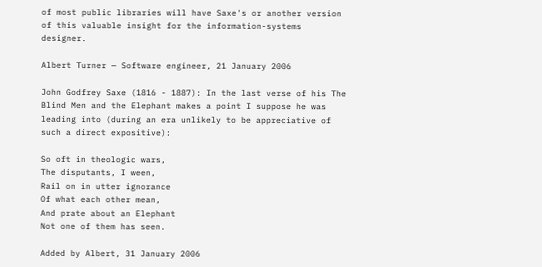of most public libraries will have Saxe's or another version of this valuable insight for the information-systems designer.

Albert Turner — Software engineer, 21 January 2006

John Godfrey Saxe (1816 - 1887): In the last verse of his The Blind Men and the Elephant makes a point I suppose he was leading into (during an era unlikely to be appreciative of such a direct expositive):

So oft in theologic wars,
The disputants, I ween,
Rail on in utter ignorance
Of what each other mean,
And prate about an Elephant
Not one of them has seen.

Added by Albert, 31 January 2006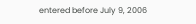entered before July 9, 2006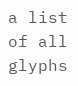a list of all glyphs